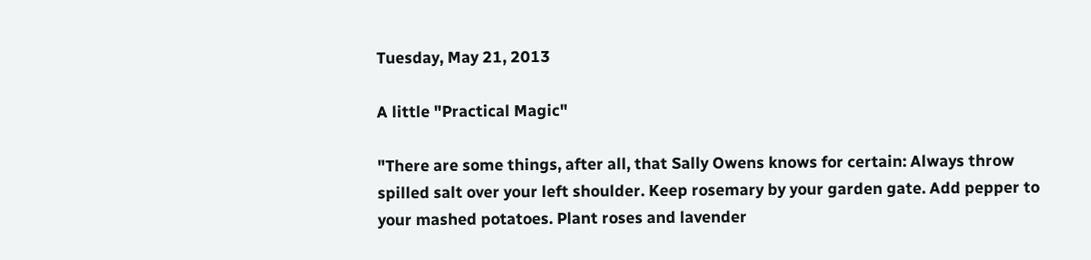Tuesday, May 21, 2013

A little "Practical Magic"

"There are some things, after all, that Sally Owens knows for certain: Always throw spilled salt over your left shoulder. Keep rosemary by your garden gate. Add pepper to your mashed potatoes. Plant roses and lavender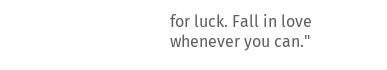for luck. Fall in love whenever you can."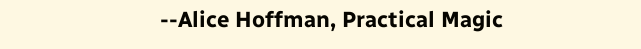--Alice Hoffman, Practical Magic